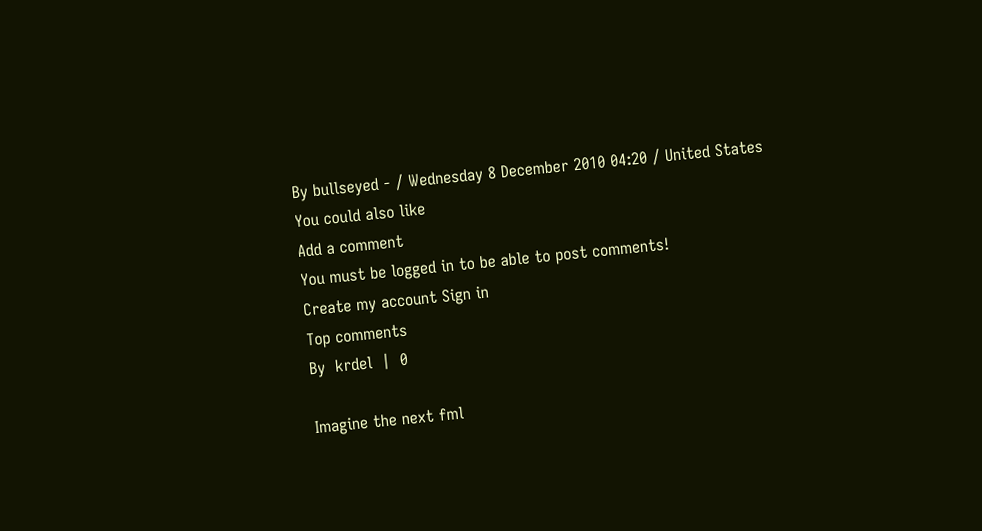By bullseyed - / Wednesday 8 December 2010 04:20 / United States
You could also like
Add a comment
You must be logged in to be able to post comments!
Create my account Sign in
Top comments
By  krdel  |  0

Imagine the next fml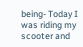being- Today I was riding my scooter and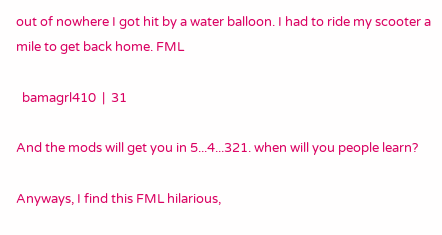out of nowhere I got hit by a water balloon. I had to ride my scooter a mile to get back home. FML

  bamagrl410  |  31

And the mods will get you in 5...4...321. when will you people learn?

Anyways, I find this FML hilarious,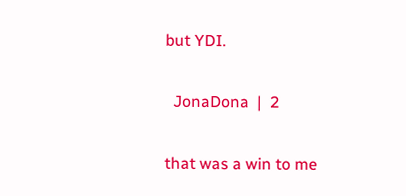but YDI.

  JonaDona  |  2

that was a win to me